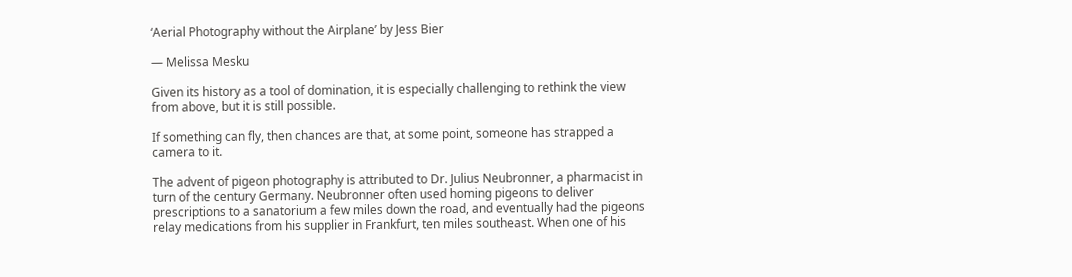‘Aerial Photography without the Airplane’ by Jess Bier

— Melissa Mesku

Given its history as a tool of domination, it is especially challenging to rethink the view from above, but it is still possible.

If something can fly, then chances are that, at some point, someone has strapped a camera to it.

The advent of pigeon photography is attributed to Dr. Julius Neubronner, a pharmacist in turn of the century Germany. Neubronner often used homing pigeons to deliver prescriptions to a sanatorium a few miles down the road, and eventually had the pigeons relay medications from his supplier in Frankfurt, ten miles southeast. When one of his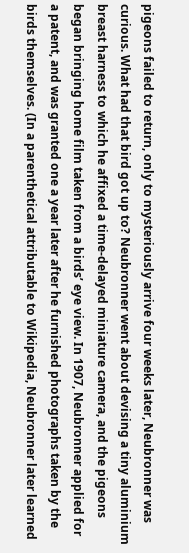pigeons failed to return, only to mysteriously arrive four weeks later, Neubronner was curious. What had that bird got up to? Neubronner went about devising a tiny aluminium breast harness to which he affixed a time-delayed miniature camera, and the pigeons began bringing home film taken from a birds’ eye view. In 1907, Neubronner applied for a patent, and was granted one a year later after he furnished photographs taken by the birds themselves. (In a parenthetical attributable to Wikipedia, Neubronner later learned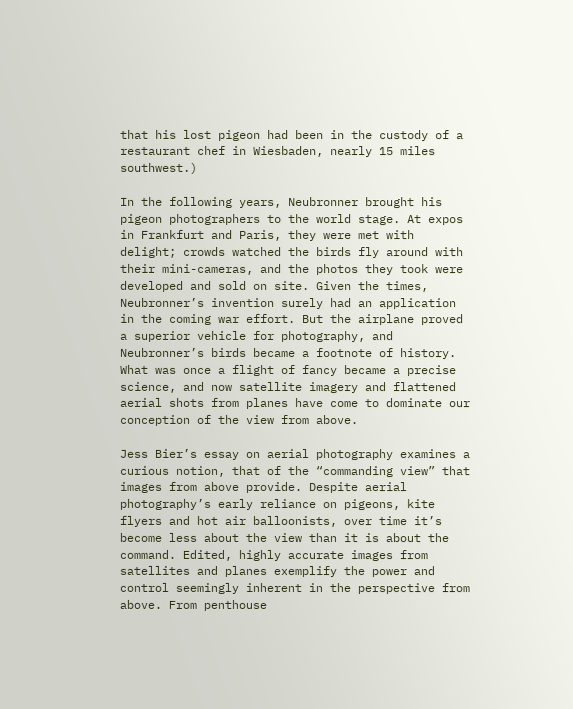that his lost pigeon had been in the custody of a restaurant chef in Wiesbaden, nearly 15 miles southwest.)

In the following years, Neubronner brought his pigeon photographers to the world stage. At expos in Frankfurt and Paris, they were met with delight; crowds watched the birds fly around with their mini-cameras, and the photos they took were developed and sold on site. Given the times, Neubronner’s invention surely had an application in the coming war effort. But the airplane proved a superior vehicle for photography, and Neubronner’s birds became a footnote of history. What was once a flight of fancy became a precise science, and now satellite imagery and flattened aerial shots from planes have come to dominate our conception of the view from above.

Jess Bier’s essay on aerial photography examines a curious notion, that of the “commanding view” that images from above provide. Despite aerial photography’s early reliance on pigeons, kite flyers and hot air balloonists, over time it’s become less about the view than it is about the command. Edited, highly accurate images from satellites and planes exemplify the power and control seemingly inherent in the perspective from above. From penthouse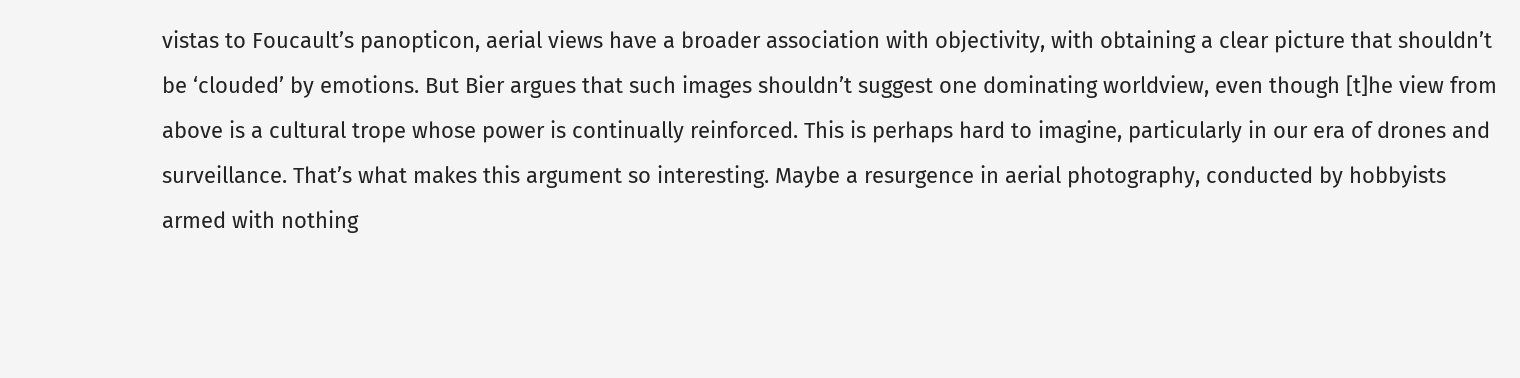vistas to Foucault’s panopticon, aerial views have a broader association with objectivity, with obtaining a clear picture that shouldn’t be ‘clouded’ by emotions. But Bier argues that such images shouldn’t suggest one dominating worldview, even though [t]he view from above is a cultural trope whose power is continually reinforced. This is perhaps hard to imagine, particularly in our era of drones and surveillance. That’s what makes this argument so interesting. Maybe a resurgence in aerial photography, conducted by hobbyists armed with nothing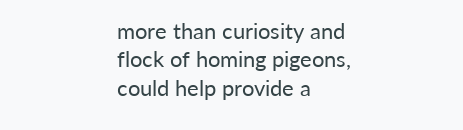more than curiosity and flock of homing pigeons, could help provide a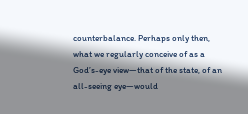counterbalance. Perhaps only then, what we regularly conceive of as a God’s-eye view—that of the state, of an all-seeing eye—would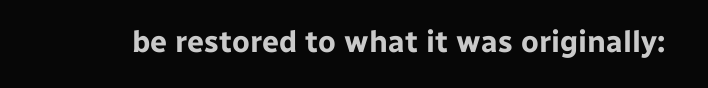be restored to what it was originally: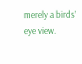merely a birds’ eye view.